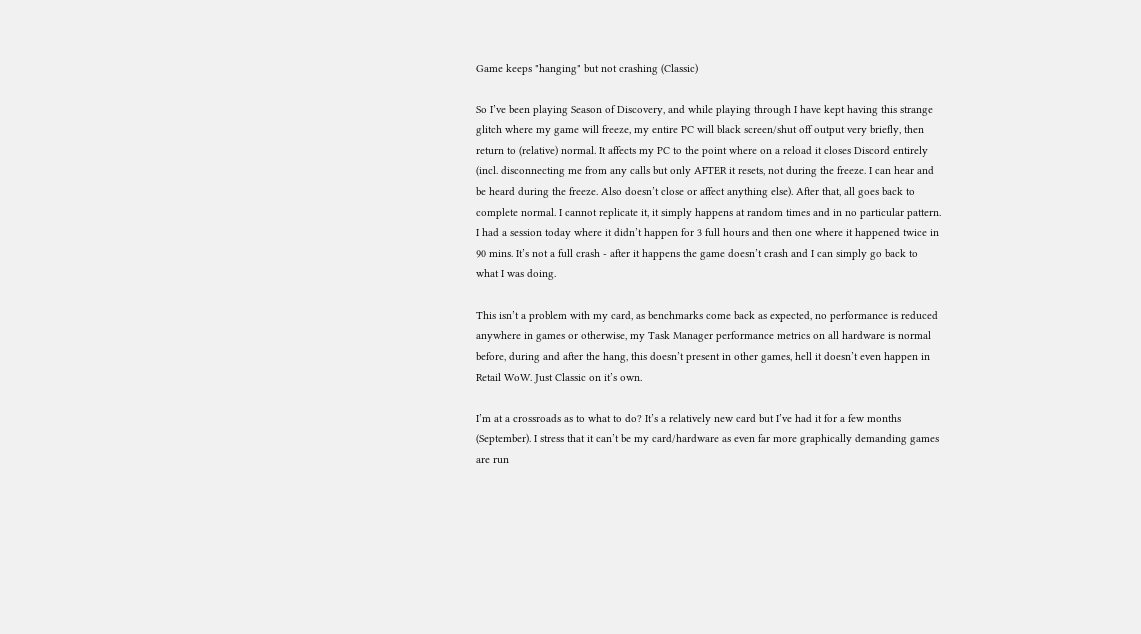Game keeps "hanging" but not crashing (Classic)

So I’ve been playing Season of Discovery, and while playing through I have kept having this strange glitch where my game will freeze, my entire PC will black screen/shut off output very briefly, then return to (relative) normal. It affects my PC to the point where on a reload it closes Discord entirely (incl. disconnecting me from any calls but only AFTER it resets, not during the freeze. I can hear and be heard during the freeze. Also doesn’t close or affect anything else). After that, all goes back to complete normal. I cannot replicate it, it simply happens at random times and in no particular pattern. I had a session today where it didn’t happen for 3 full hours and then one where it happened twice in 90 mins. It’s not a full crash - after it happens the game doesn’t crash and I can simply go back to what I was doing.

This isn’t a problem with my card, as benchmarks come back as expected, no performance is reduced anywhere in games or otherwise, my Task Manager performance metrics on all hardware is normal before, during and after the hang, this doesn’t present in other games, hell it doesn’t even happen in Retail WoW. Just Classic on it’s own.

I’m at a crossroads as to what to do? It’s a relatively new card but I’ve had it for a few months (September). I stress that it can’t be my card/hardware as even far more graphically demanding games are run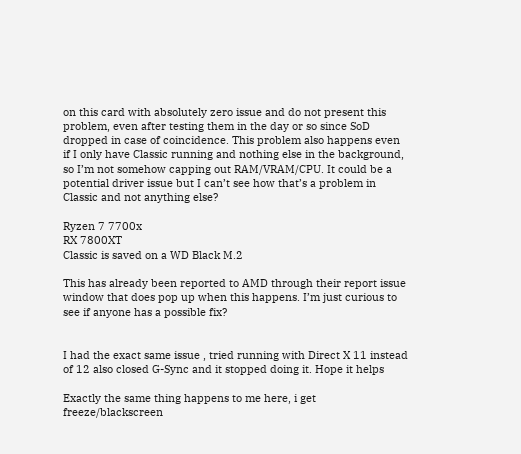on this card with absolutely zero issue and do not present this problem, even after testing them in the day or so since SoD dropped in case of coincidence. This problem also happens even if I only have Classic running and nothing else in the background, so I’m not somehow capping out RAM/VRAM/CPU. It could be a potential driver issue but I can’t see how that’s a problem in Classic and not anything else?

Ryzen 7 7700x
RX 7800XT
Classic is saved on a WD Black M.2

This has already been reported to AMD through their report issue window that does pop up when this happens. I’m just curious to see if anyone has a possible fix?


I had the exact same issue , tried running with Direct X 11 instead of 12 also closed G-Sync and it stopped doing it. Hope it helps

Exactly the same thing happens to me here, i get freeze/blackscreen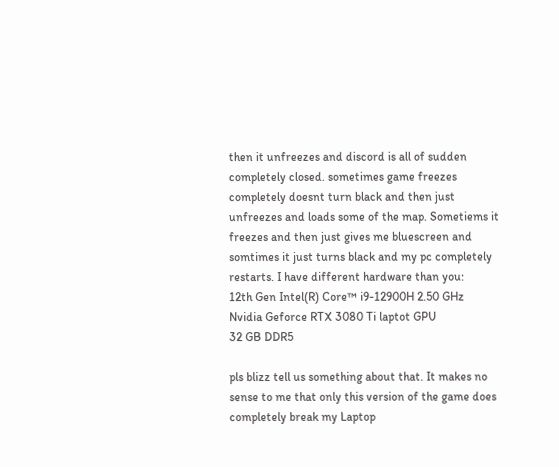then it unfreezes and discord is all of sudden completely closed. sometimes game freezes completely doesnt turn black and then just unfreezes and loads some of the map. Sometiems it freezes and then just gives me bluescreen and somtimes it just turns black and my pc completely restarts. I have different hardware than you:
12th Gen Intel(R) Core™ i9-12900H 2.50 GHz
Nvidia Geforce RTX 3080 Ti laptot GPU
32 GB DDR5

pls blizz tell us something about that. It makes no sense to me that only this version of the game does completely break my Laptop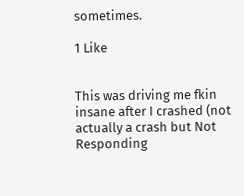sometimes.

1 Like


This was driving me fkin insane after I crashed (not actually a crash but Not Responding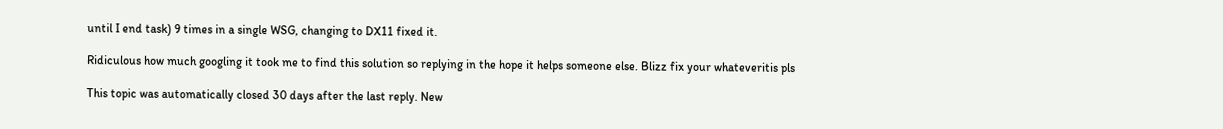until I end task) 9 times in a single WSG, changing to DX11 fixed it.

Ridiculous how much googling it took me to find this solution so replying in the hope it helps someone else. Blizz fix your whateveritis pls

This topic was automatically closed 30 days after the last reply. New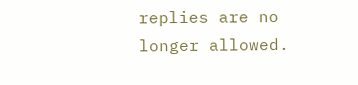replies are no longer allowed.